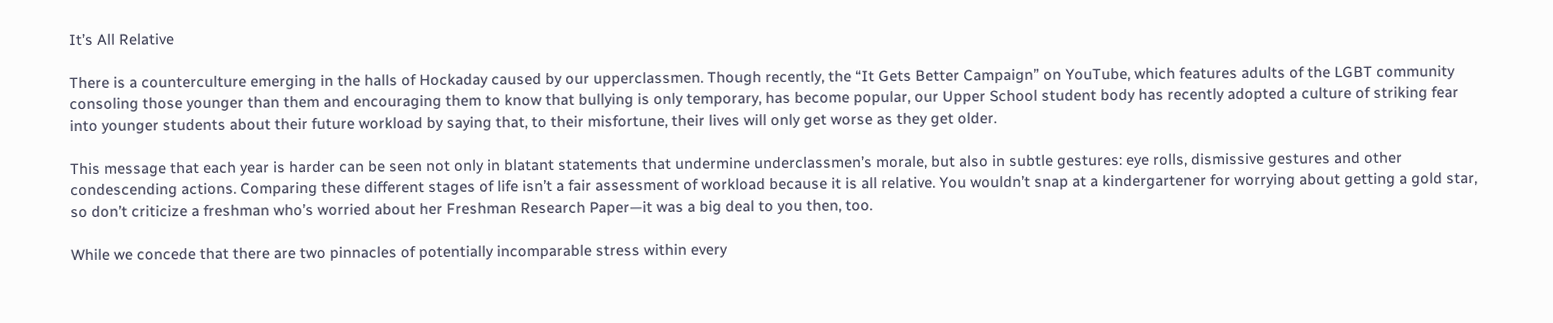It’s All Relative

There is a counterculture emerging in the halls of Hockaday caused by our upperclassmen. Though recently, the “It Gets Better Campaign” on YouTube, which features adults of the LGBT community consoling those younger than them and encouraging them to know that bullying is only temporary, has become popular, our Upper School student body has recently adopted a culture of striking fear into younger students about their future workload by saying that, to their misfortune, their lives will only get worse as they get older.

This message that each year is harder can be seen not only in blatant statements that undermine underclassmen’s morale, but also in subtle gestures: eye rolls, dismissive gestures and other condescending actions. Comparing these different stages of life isn’t a fair assessment of workload because it is all relative. You wouldn’t snap at a kindergartener for worrying about getting a gold star, so don’t criticize a freshman who’s worried about her Freshman Research Paper—it was a big deal to you then, too.

While we concede that there are two pinnacles of potentially incomparable stress within every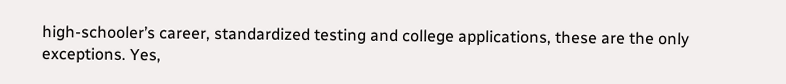high-schooler’s career, standardized testing and college applications, these are the only exceptions. Yes,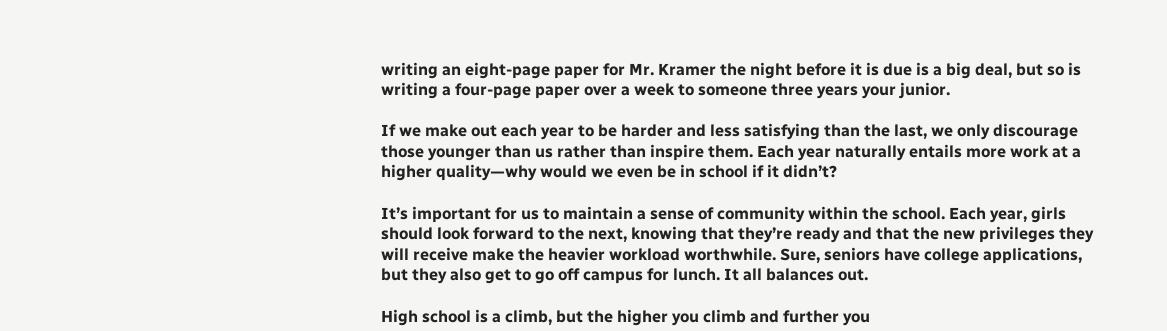writing an eight-page paper for Mr. Kramer the night before it is due is a big deal, but so is writing a four-page paper over a week to someone three years your junior.

If we make out each year to be harder and less satisfying than the last, we only discourage those younger than us rather than inspire them. Each year naturally entails more work at a higher quality—why would we even be in school if it didn’t?

It’s important for us to maintain a sense of community within the school. Each year, girls should look forward to the next, knowing that they’re ready and that the new privileges they will receive make the heavier workload worthwhile. Sure, seniors have college applications, but they also get to go off campus for lunch. It all balances out.

High school is a climb, but the higher you climb and further you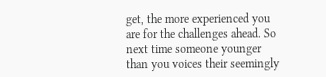get, the more experienced you are for the challenges ahead. So next time someone younger than you voices their seemingly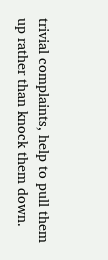trivial complaints, help to pull them up rather than knock them down.